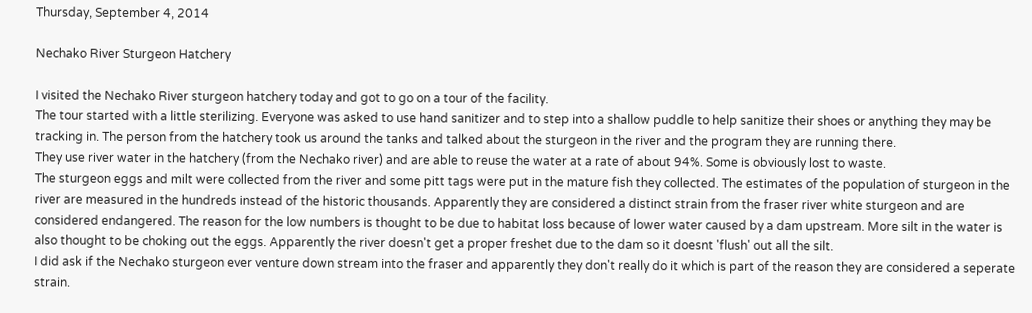Thursday, September 4, 2014

Nechako River Sturgeon Hatchery

I visited the Nechako River sturgeon hatchery today and got to go on a tour of the facility.
The tour started with a little sterilizing. Everyone was asked to use hand sanitizer and to step into a shallow puddle to help sanitize their shoes or anything they may be tracking in. The person from the hatchery took us around the tanks and talked about the sturgeon in the river and the program they are running there.
They use river water in the hatchery (from the Nechako river) and are able to reuse the water at a rate of about 94%. Some is obviously lost to waste.
The sturgeon eggs and milt were collected from the river and some pitt tags were put in the mature fish they collected. The estimates of the population of sturgeon in the river are measured in the hundreds instead of the historic thousands. Apparently they are considered a distinct strain from the fraser river white sturgeon and are considered endangered. The reason for the low numbers is thought to be due to habitat loss because of lower water caused by a dam upstream. More silt in the water is also thought to be choking out the eggs. Apparently the river doesn't get a proper freshet due to the dam so it doesnt 'flush' out all the silt.
I did ask if the Nechako sturgeon ever venture down stream into the fraser and apparently they don't really do it which is part of the reason they are considered a seperate strain.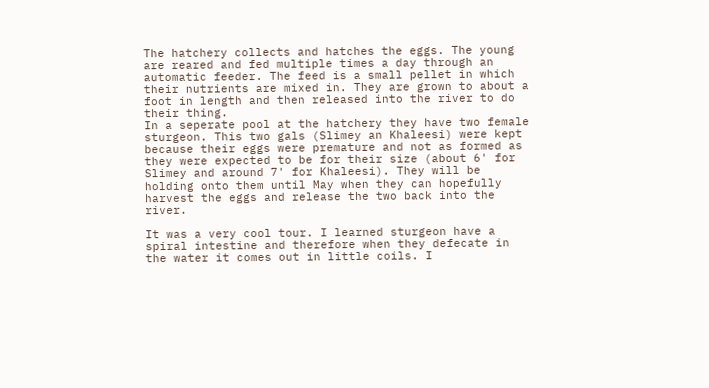The hatchery collects and hatches the eggs. The young are reared and fed multiple times a day through an automatic feeder. The feed is a small pellet in which their nutrients are mixed in. They are grown to about a foot in length and then released into the river to do their thing.
In a seperate pool at the hatchery they have two female sturgeon. This two gals (Slimey an Khaleesi) were kept because their eggs were premature and not as formed as they were expected to be for their size (about 6' for Slimey and around 7' for Khaleesi). They will be holding onto them until May when they can hopefully harvest the eggs and release the two back into the river.

It was a very cool tour. I learned sturgeon have a spiral intestine and therefore when they defecate in the water it comes out in little coils. I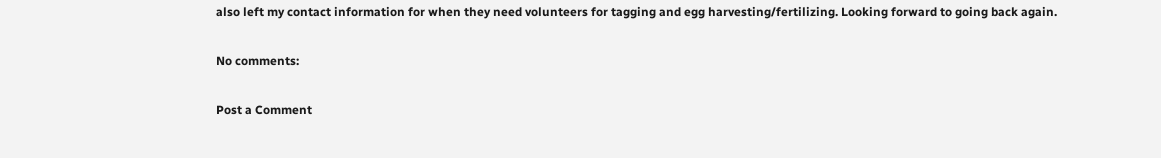also left my contact information for when they need volunteers for tagging and egg harvesting/fertilizing. Looking forward to going back again.

No comments:

Post a Comment